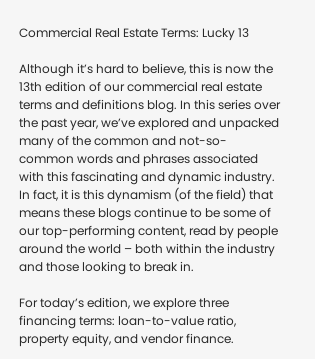Commercial Real Estate Terms: Lucky 13

Although it’s hard to believe, this is now the 13th edition of our commercial real estate terms and definitions blog. In this series over the past year, we’ve explored and unpacked many of the common and not-so-common words and phrases associated with this fascinating and dynamic industry. In fact, it is this dynamism (of the field) that means these blogs continue to be some of our top-performing content, read by people around the world – both within the industry and those looking to break in.

For today’s edition, we explore three financing terms: loan-to-value ratio, property equity, and vendor finance.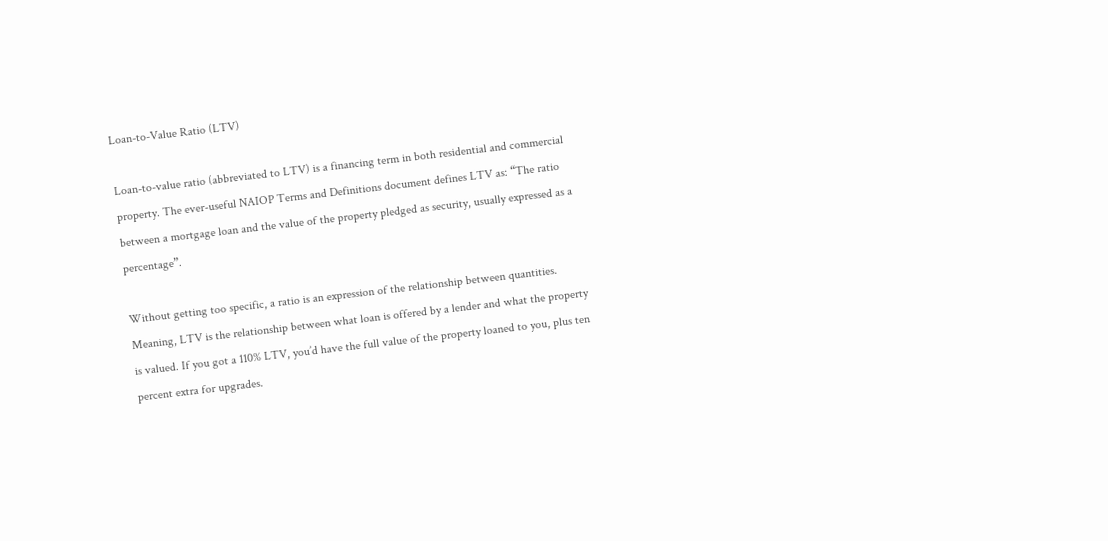Loan-to-Value Ratio (LTV)

Loan-to-value ratio (abbreviated to LTV) is a financing term in both residential and commercial property. The ever-useful NAIOP Terms and Definitions document defines LTV as: “The ratio between a mortgage loan and the value of the property pledged as security, usually expressed as a percentage”.

Without getting too specific, a ratio is an expression of the relationship between quantities. Meaning, LTV is the relationship between what loan is offered by a lender and what the property is valued. If you got a 110% LTV, you’d have the full value of the property loaned to you, plus ten percent extra for upgrades.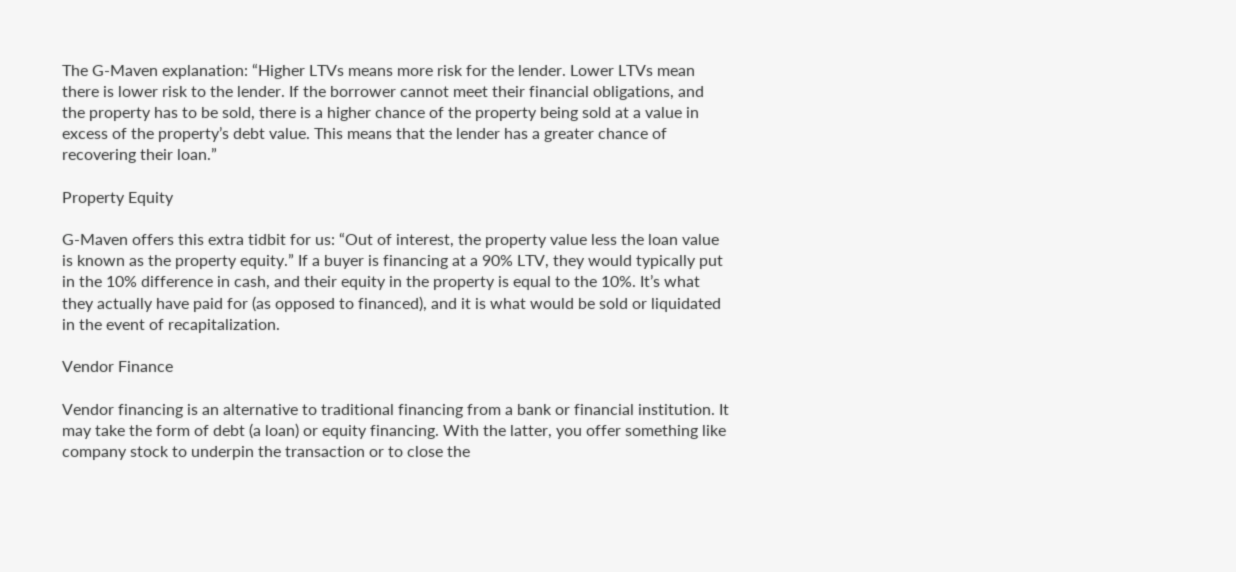The G-Maven explanation: “Higher LTVs means more risk for the lender. Lower LTVs mean there is lower risk to the lender. If the borrower cannot meet their financial obligations, and the property has to be sold, there is a higher chance of the property being sold at a value in excess of the property’s debt value. This means that the lender has a greater chance of recovering their loan.”

Property Equity

G-Maven offers this extra tidbit for us: “Out of interest, the property value less the loan value is known as the property equity.” If a buyer is financing at a 90% LTV, they would typically put in the 10% difference in cash, and their equity in the property is equal to the 10%. It’s what they actually have paid for (as opposed to financed), and it is what would be sold or liquidated in the event of recapitalization.

Vendor Finance

Vendor financing is an alternative to traditional financing from a bank or financial institution. It may take the form of debt (a loan) or equity financing. With the latter, you offer something like company stock to underpin the transaction or to close the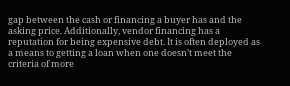gap between the cash or financing a buyer has and the asking price. Additionally, vendor financing has a reputation for being expensive debt. It is often deployed as a means to getting a loan when one doesn’t meet the criteria of more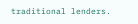traditional lenders.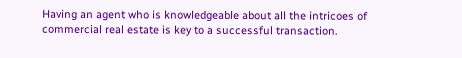Having an agent who is knowledgeable about all the intricoes of commercial real estate is key to a successful transaction.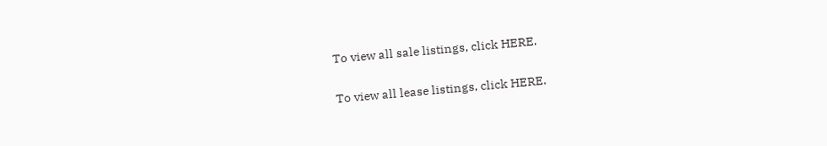To view all sale listings, click HERE.

To view all lease listings, click HERE.